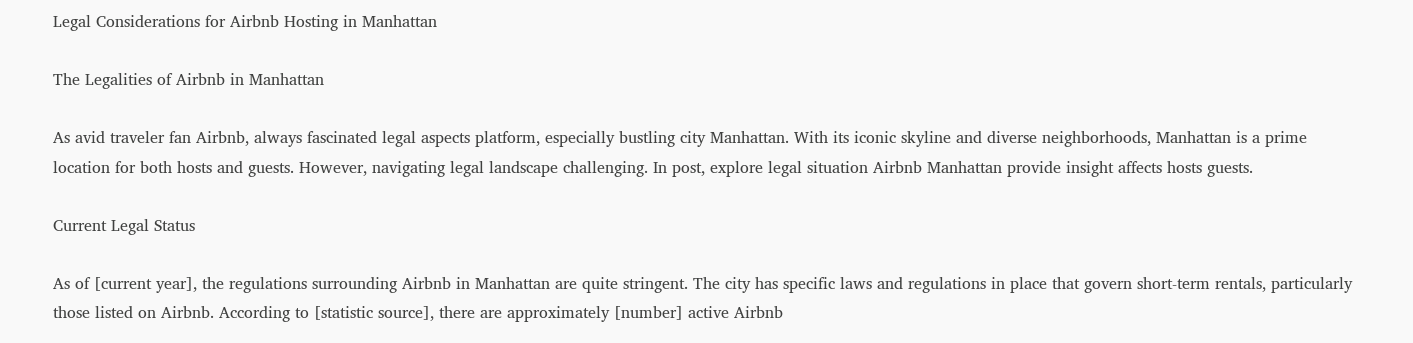Legal Considerations for Airbnb Hosting in Manhattan

The Legalities of Airbnb in Manhattan

As avid traveler fan Airbnb, always fascinated legal aspects platform, especially bustling city Manhattan. With its iconic skyline and diverse neighborhoods, Manhattan is a prime location for both hosts and guests. However, navigating legal landscape challenging. In post, explore legal situation Airbnb Manhattan provide insight affects hosts guests.

Current Legal Status

As of [current year], the regulations surrounding Airbnb in Manhattan are quite stringent. The city has specific laws and regulations in place that govern short-term rentals, particularly those listed on Airbnb. According to [statistic source], there are approximately [number] active Airbnb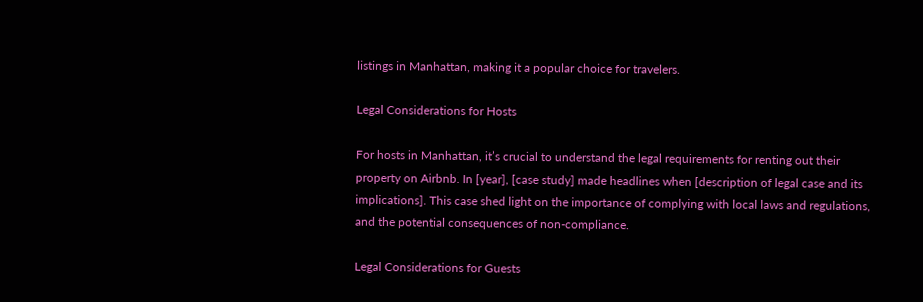listings in Manhattan, making it a popular choice for travelers.

Legal Considerations for Hosts

For hosts in Manhattan, it’s crucial to understand the legal requirements for renting out their property on Airbnb. In [year], [case study] made headlines when [description of legal case and its implications]. This case shed light on the importance of complying with local laws and regulations, and the potential consequences of non-compliance.

Legal Considerations for Guests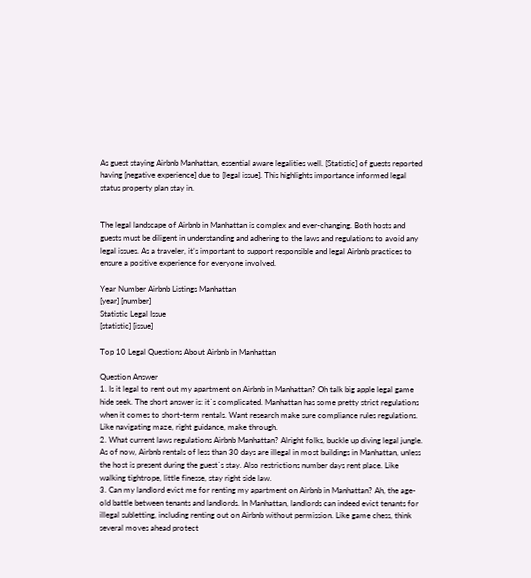As guest staying Airbnb Manhattan, essential aware legalities well. [Statistic] of guests reported having [negative experience] due to [legal issue]. This highlights importance informed legal status property plan stay in.


The legal landscape of Airbnb in Manhattan is complex and ever-changing. Both hosts and guests must be diligent in understanding and adhering to the laws and regulations to avoid any legal issues. As a traveler, it’s important to support responsible and legal Airbnb practices to ensure a positive experience for everyone involved.

Year Number Airbnb Listings Manhattan
[year] [number]
Statistic Legal Issue
[statistic] [issue]

Top 10 Legal Questions About Airbnb in Manhattan

Question Answer
1. Is it legal to rent out my apartment on Airbnb in Manhattan? Oh talk big apple legal game hide seek. The short answer is: it`s complicated. Manhattan has some pretty strict regulations when it comes to short-term rentals. Want research make sure compliance rules regulations. Like navigating maze, right guidance, make through.
2. What current laws regulations Airbnb Manhattan? Alright folks, buckle up diving legal jungle. As of now, Airbnb rentals of less than 30 days are illegal in most buildings in Manhattan, unless the host is present during the guest`s stay. Also restrictions number days rent place. Like walking tightrope, little finesse, stay right side law.
3. Can my landlord evict me for renting my apartment on Airbnb in Manhattan? Ah, the age-old battle between tenants and landlords. In Manhattan, landlords can indeed evict tenants for illegal subletting, including renting out on Airbnb without permission. Like game chess, think several moves ahead protect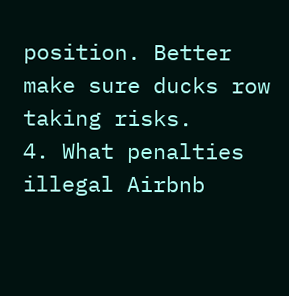position. Better make sure ducks row taking risks.
4. What penalties illegal Airbnb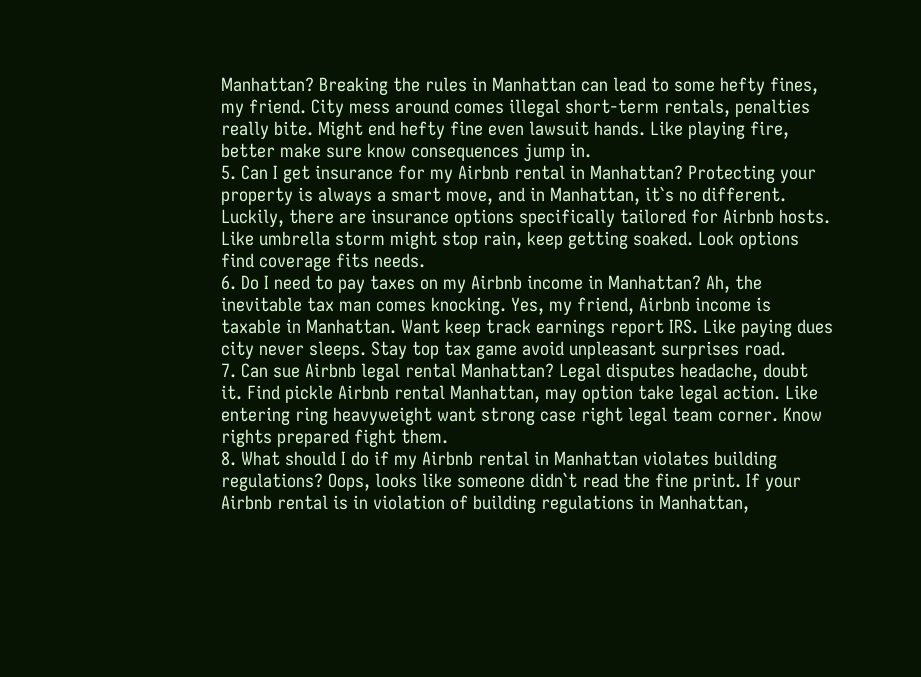Manhattan? Breaking the rules in Manhattan can lead to some hefty fines, my friend. City mess around comes illegal short-term rentals, penalties really bite. Might end hefty fine even lawsuit hands. Like playing fire, better make sure know consequences jump in.
5. Can I get insurance for my Airbnb rental in Manhattan? Protecting your property is always a smart move, and in Manhattan, it`s no different. Luckily, there are insurance options specifically tailored for Airbnb hosts. Like umbrella storm might stop rain, keep getting soaked. Look options find coverage fits needs.
6. Do I need to pay taxes on my Airbnb income in Manhattan? Ah, the inevitable tax man comes knocking. Yes, my friend, Airbnb income is taxable in Manhattan. Want keep track earnings report IRS. Like paying dues city never sleeps. Stay top tax game avoid unpleasant surprises road.
7. Can sue Airbnb legal rental Manhattan? Legal disputes headache, doubt it. Find pickle Airbnb rental Manhattan, may option take legal action. Like entering ring heavyweight want strong case right legal team corner. Know rights prepared fight them.
8. What should I do if my Airbnb rental in Manhattan violates building regulations? Oops, looks like someone didn`t read the fine print. If your Airbnb rental is in violation of building regulations in Manhattan,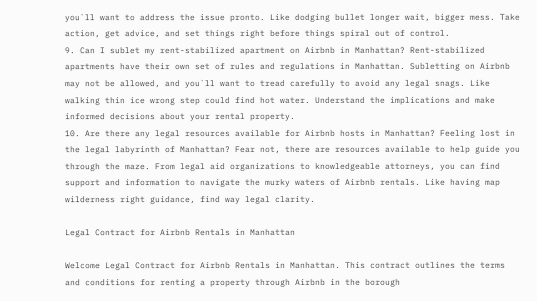you`ll want to address the issue pronto. Like dodging bullet longer wait, bigger mess. Take action, get advice, and set things right before things spiral out of control.
9. Can I sublet my rent-stabilized apartment on Airbnb in Manhattan? Rent-stabilized apartments have their own set of rules and regulations in Manhattan. Subletting on Airbnb may not be allowed, and you`ll want to tread carefully to avoid any legal snags. Like walking thin ice wrong step could find hot water. Understand the implications and make informed decisions about your rental property.
10. Are there any legal resources available for Airbnb hosts in Manhattan? Feeling lost in the legal labyrinth of Manhattan? Fear not, there are resources available to help guide you through the maze. From legal aid organizations to knowledgeable attorneys, you can find support and information to navigate the murky waters of Airbnb rentals. Like having map wilderness right guidance, find way legal clarity.

Legal Contract for Airbnb Rentals in Manhattan

Welcome Legal Contract for Airbnb Rentals in Manhattan. This contract outlines the terms and conditions for renting a property through Airbnb in the borough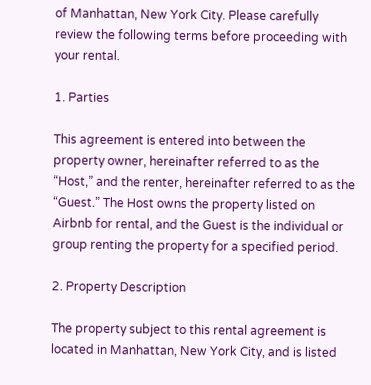of Manhattan, New York City. Please carefully review the following terms before proceeding with your rental.

1. Parties

This agreement is entered into between the property owner, hereinafter referred to as the “Host,” and the renter, hereinafter referred to as the “Guest.” The Host owns the property listed on Airbnb for rental, and the Guest is the individual or group renting the property for a specified period.

2. Property Description

The property subject to this rental agreement is located in Manhattan, New York City, and is listed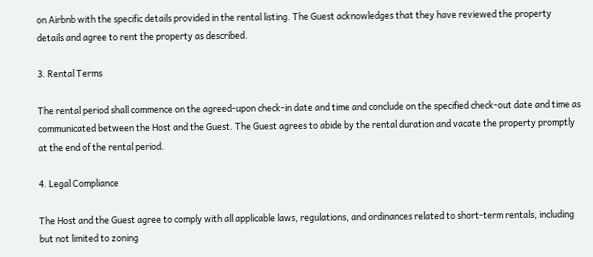on Airbnb with the specific details provided in the rental listing. The Guest acknowledges that they have reviewed the property details and agree to rent the property as described.

3. Rental Terms

The rental period shall commence on the agreed-upon check-in date and time and conclude on the specified check-out date and time as communicated between the Host and the Guest. The Guest agrees to abide by the rental duration and vacate the property promptly at the end of the rental period.

4. Legal Compliance

The Host and the Guest agree to comply with all applicable laws, regulations, and ordinances related to short-term rentals, including but not limited to zoning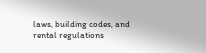laws, building codes, and rental regulations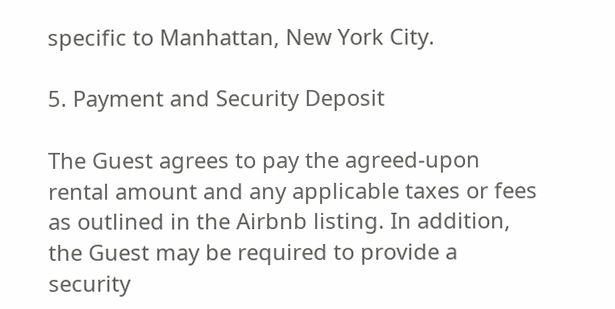specific to Manhattan, New York City.

5. Payment and Security Deposit

The Guest agrees to pay the agreed-upon rental amount and any applicable taxes or fees as outlined in the Airbnb listing. In addition, the Guest may be required to provide a security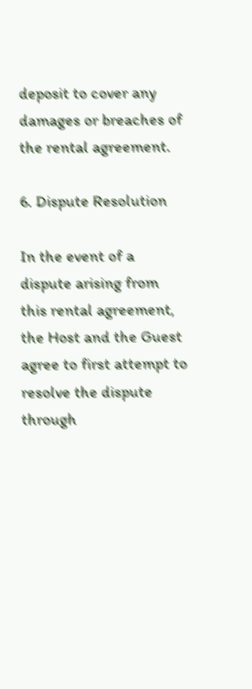deposit to cover any damages or breaches of the rental agreement.

6. Dispute Resolution

In the event of a dispute arising from this rental agreement, the Host and the Guest agree to first attempt to resolve the dispute through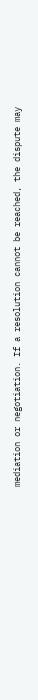mediation or negotiation. If a resolution cannot be reached, the dispute may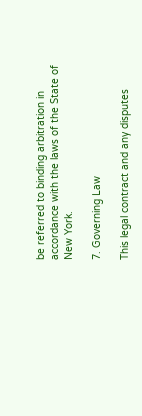be referred to binding arbitration in accordance with the laws of the State of New York.

7. Governing Law

This legal contract and any disputes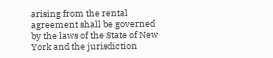arising from the rental agreement shall be governed by the laws of the State of New York and the jurisdiction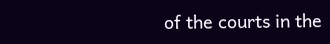of the courts in the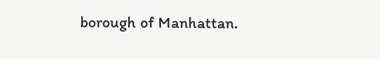borough of Manhattan.